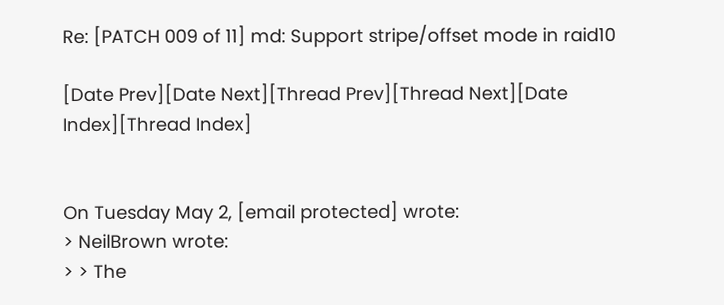Re: [PATCH 009 of 11] md: Support stripe/offset mode in raid10

[Date Prev][Date Next][Thread Prev][Thread Next][Date Index][Thread Index]


On Tuesday May 2, [email protected] wrote:
> NeilBrown wrote:
> > The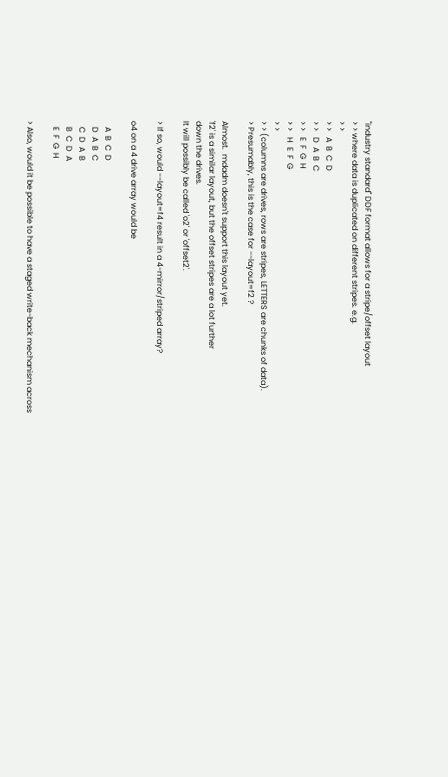"industry standard" DDF format allows for a stripe/offset layout
> > where data is duplicated on different stripes. e.g.
> >
> >   A  B  C  D
> >   D  A  B  C
> >   E  F  G  H
> >   H  E  F  G
> >
> > (columns are drives, rows are stripes, LETTERS are chunks of data).
> Presumably, this is the case for --layout=f2 ?

Almost.  mdadm doesn't support this layout yet.
'f2' is a similar layout, but the offset stripes are a lot further
down the drives.
It will possibly be called 'o2' or 'offset2'.

> If so, would --layout=f4 result in a 4-mirror/striped array?

o4 on a 4 drive array would be

   A  B  C  D
   D  A  B  C
   C  D  A  B
   B  C  D  A
   E  F  G  H

> Also, would it be possible to have a staged write-back mechanism across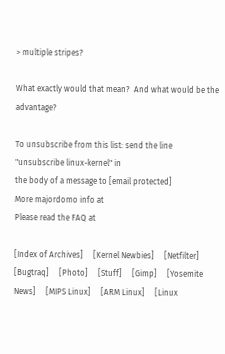> multiple stripes?

What exactly would that mean?  And what would be the advantage?

To unsubscribe from this list: send the line "unsubscribe linux-kernel" in
the body of a message to [email protected]
More majordomo info at
Please read the FAQ at

[Index of Archives]     [Kernel Newbies]     [Netfilter]     [Bugtraq]     [Photo]     [Stuff]     [Gimp]     [Yosemite News]     [MIPS Linux]     [ARM Linux]     [Linux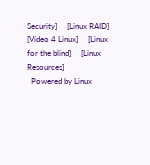Security]     [Linux RAID]     [Video 4 Linux]     [Linux for the blind]     [Linux Resources]
  Powered by Linux